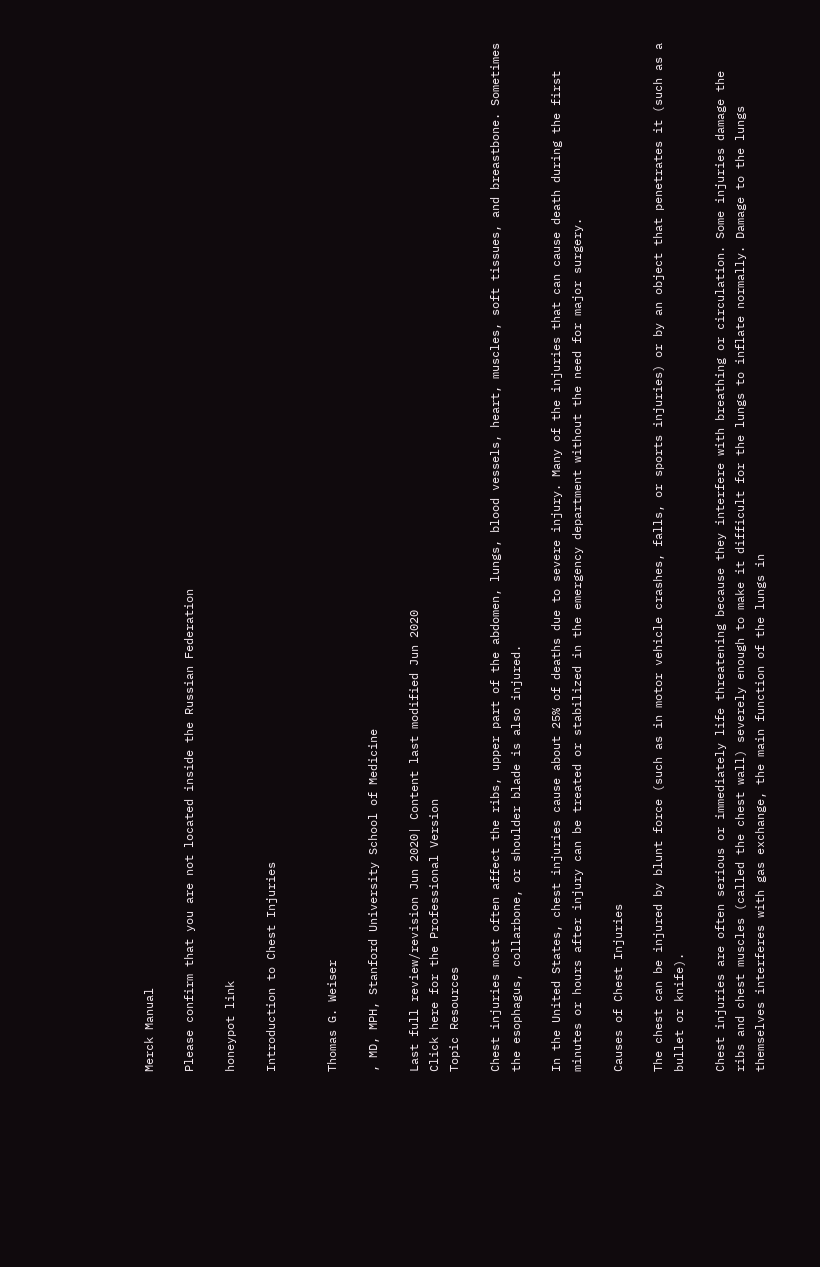Merck Manual

Please confirm that you are not located inside the Russian Federation

honeypot link

Introduction to Chest Injuries


Thomas G. Weiser

, MD, MPH, Stanford University School of Medicine

Last full review/revision Jun 2020| Content last modified Jun 2020
Click here for the Professional Version
Topic Resources

Chest injuries most often affect the ribs, upper part of the abdomen, lungs, blood vessels, heart, muscles, soft tissues, and breastbone. Sometimes the esophagus, collarbone, or shoulder blade is also injured.

In the United States, chest injuries cause about 25% of deaths due to severe injury. Many of the injuries that can cause death during the first minutes or hours after injury can be treated or stabilized in the emergency department without the need for major surgery.

Causes of Chest Injuries

The chest can be injured by blunt force (such as in motor vehicle crashes, falls, or sports injuries) or by an object that penetrates it (such as a bullet or knife).

Chest injuries are often serious or immediately life threatening because they interfere with breathing or circulation. Some injuries damage the ribs and chest muscles (called the chest wall) severely enough to make it difficult for the lungs to inflate normally. Damage to the lungs themselves interferes with gas exchange, the main function of the lungs in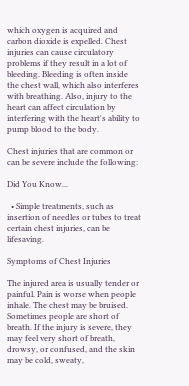which oxygen is acquired and carbon dioxide is expelled. Chest injuries can cause circulatory problems if they result in a lot of bleeding. Bleeding is often inside the chest wall, which also interferes with breathing. Also, injury to the heart can affect circulation by interfering with the heart's ability to pump blood to the body.

Chest injuries that are common or can be severe include the following:

Did You Know...

  • Simple treatments, such as insertion of needles or tubes to treat certain chest injuries, can be lifesaving.

Symptoms of Chest Injuries

The injured area is usually tender or painful. Pain is worse when people inhale. The chest may be bruised. Sometimes people are short of breath. If the injury is severe, they may feel very short of breath, drowsy, or confused, and the skin may be cold, sweaty,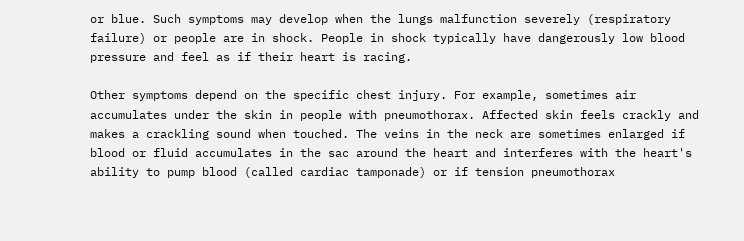or blue. Such symptoms may develop when the lungs malfunction severely (respiratory failure) or people are in shock. People in shock typically have dangerously low blood pressure and feel as if their heart is racing.

Other symptoms depend on the specific chest injury. For example, sometimes air accumulates under the skin in people with pneumothorax. Affected skin feels crackly and makes a crackling sound when touched. The veins in the neck are sometimes enlarged if blood or fluid accumulates in the sac around the heart and interferes with the heart's ability to pump blood (called cardiac tamponade) or if tension pneumothorax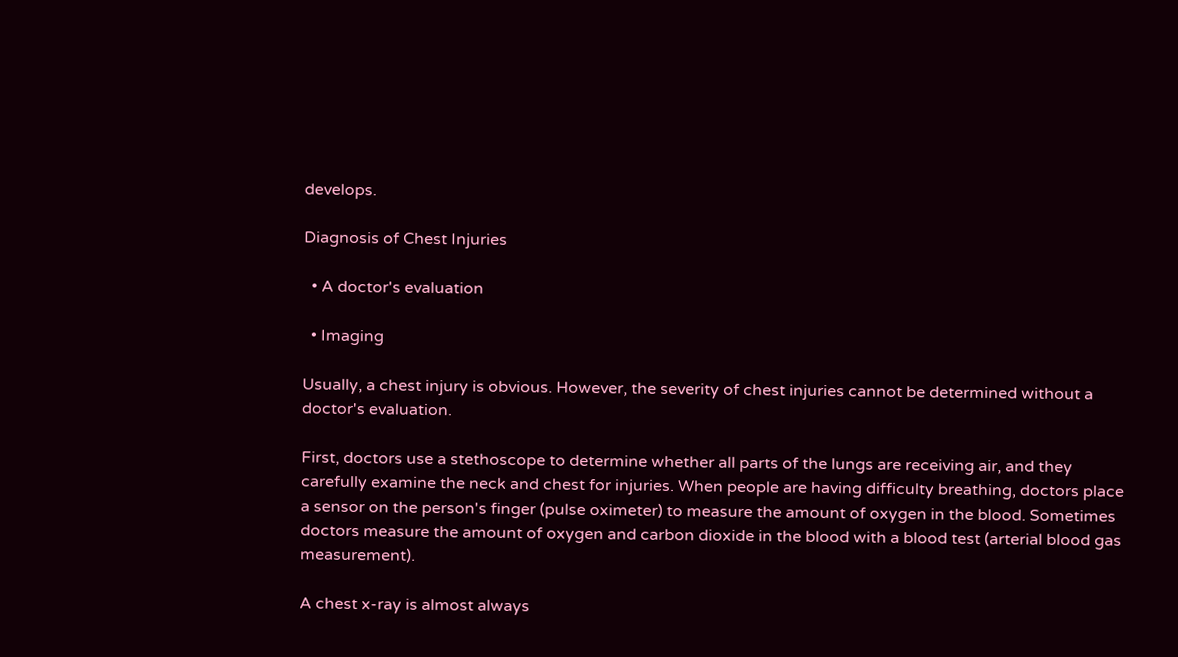develops.

Diagnosis of Chest Injuries

  • A doctor's evaluation

  • Imaging

Usually, a chest injury is obvious. However, the severity of chest injuries cannot be determined without a doctor's evaluation.

First, doctors use a stethoscope to determine whether all parts of the lungs are receiving air, and they carefully examine the neck and chest for injuries. When people are having difficulty breathing, doctors place a sensor on the person's finger (pulse oximeter) to measure the amount of oxygen in the blood. Sometimes doctors measure the amount of oxygen and carbon dioxide in the blood with a blood test (arterial blood gas measurement).

A chest x-ray is almost always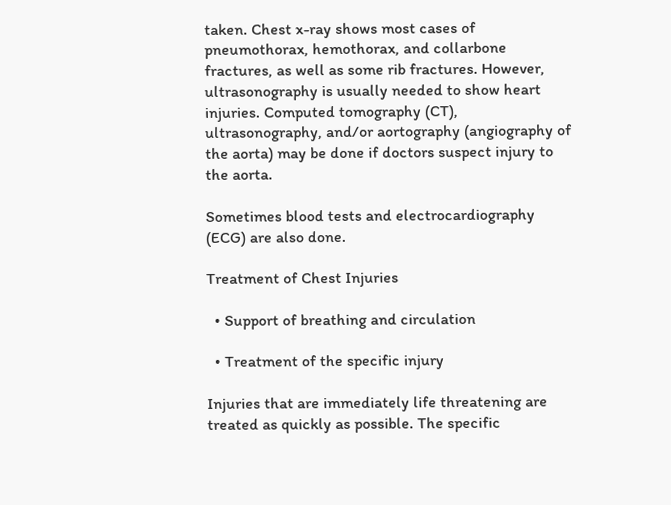taken. Chest x-ray shows most cases of pneumothorax, hemothorax, and collarbone fractures, as well as some rib fractures. However, ultrasonography is usually needed to show heart injuries. Computed tomography (CT), ultrasonography, and/or aortography (angiography of the aorta) may be done if doctors suspect injury to the aorta.

Sometimes blood tests and electrocardiography (ECG) are also done.

Treatment of Chest Injuries

  • Support of breathing and circulation

  • Treatment of the specific injury

Injuries that are immediately life threatening are treated as quickly as possible. The specific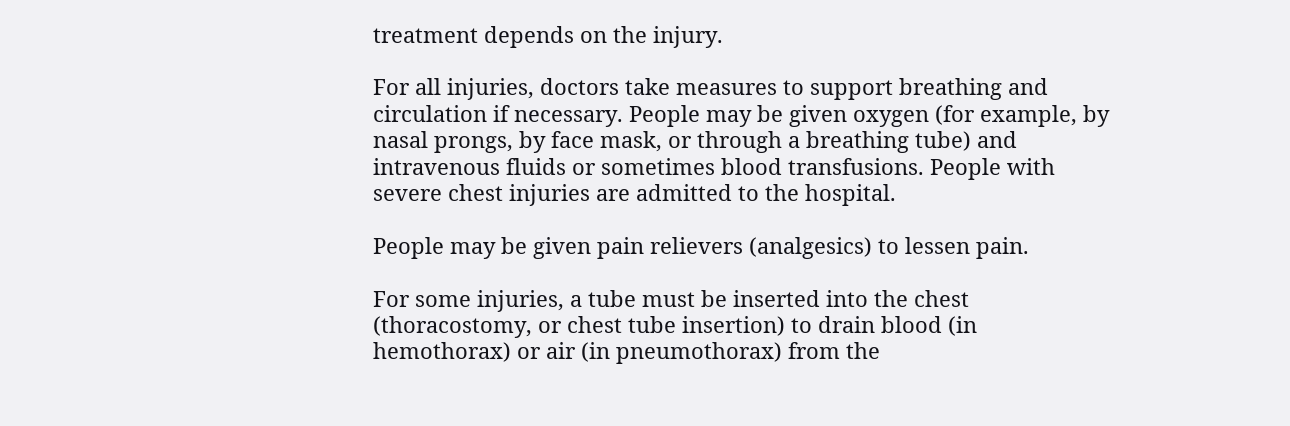treatment depends on the injury.

For all injuries, doctors take measures to support breathing and circulation if necessary. People may be given oxygen (for example, by nasal prongs, by face mask, or through a breathing tube) and intravenous fluids or sometimes blood transfusions. People with severe chest injuries are admitted to the hospital.

People may be given pain relievers (analgesics) to lessen pain.

For some injuries, a tube must be inserted into the chest (thoracostomy, or chest tube insertion) to drain blood (in hemothorax) or air (in pneumothorax) from the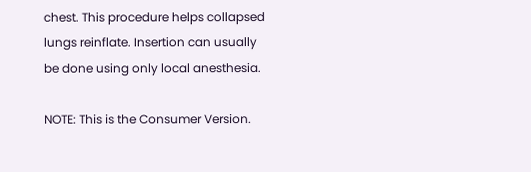chest. This procedure helps collapsed lungs reinflate. Insertion can usually be done using only local anesthesia.

NOTE: This is the Consumer Version.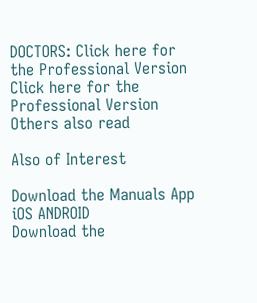DOCTORS: Click here for the Professional Version
Click here for the Professional Version
Others also read

Also of Interest

Download the Manuals App iOS ANDROID
Download the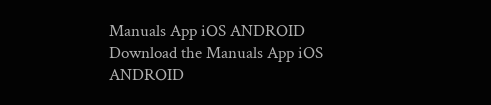Manuals App iOS ANDROID
Download the Manuals App iOS ANDROID